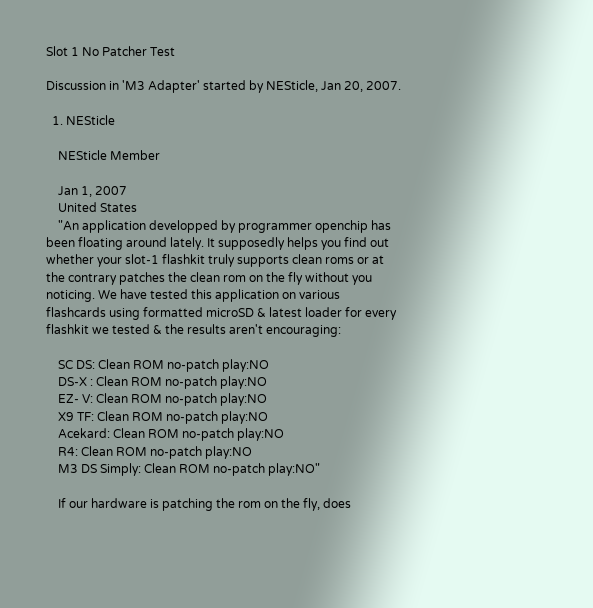Slot 1 No Patcher Test

Discussion in 'M3 Adapter' started by NESticle, Jan 20, 2007.

  1. NESticle

    NESticle Member

    Jan 1, 2007
    United States
    "An application developped by programmer openchip has been floating around lately. It supposedly helps you find out whether your slot-1 flashkit truly supports clean roms or at the contrary patches the clean rom on the fly without you noticing. We have tested this application on various flashcards using formatted microSD & latest loader for every flashkit we tested & the results aren't encouraging:

    SC DS: Clean ROM no-patch play:NO
    DS-X : Clean ROM no-patch play:NO
    EZ- V: Clean ROM no-patch play:NO
    X9 TF: Clean ROM no-patch play:NO
    Acekard: Clean ROM no-patch play:NO
    R4: Clean ROM no-patch play:NO
    M3 DS Simply: Clean ROM no-patch play:NO"

    If our hardware is patching the rom on the fly, does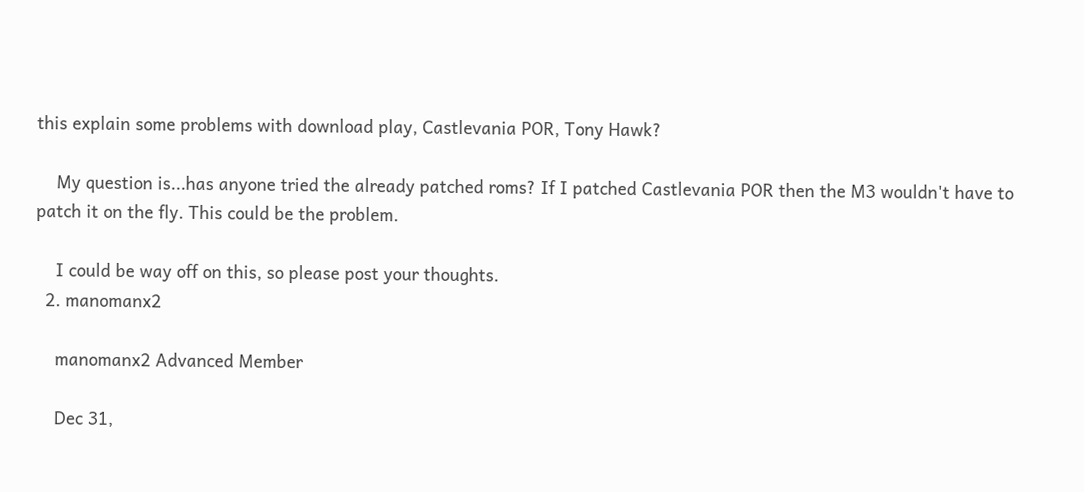this explain some problems with download play, Castlevania POR, Tony Hawk?

    My question is...has anyone tried the already patched roms? If I patched Castlevania POR then the M3 wouldn't have to patch it on the fly. This could be the problem.

    I could be way off on this, so please post your thoughts.
  2. manomanx2

    manomanx2 Advanced Member

    Dec 31,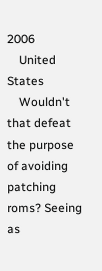2006
    United States
    Wouldn't that defeat the purpose of avoiding patching roms? Seeing as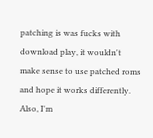patching is was fucks with download play, it wouldn't make sense to use patched roms and hope it works differently. Also, I'm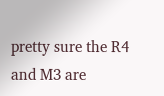pretty sure the R4 and M3 are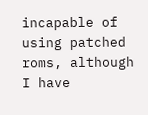incapable of using patched roms, although I have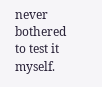never bothered to test it myself.